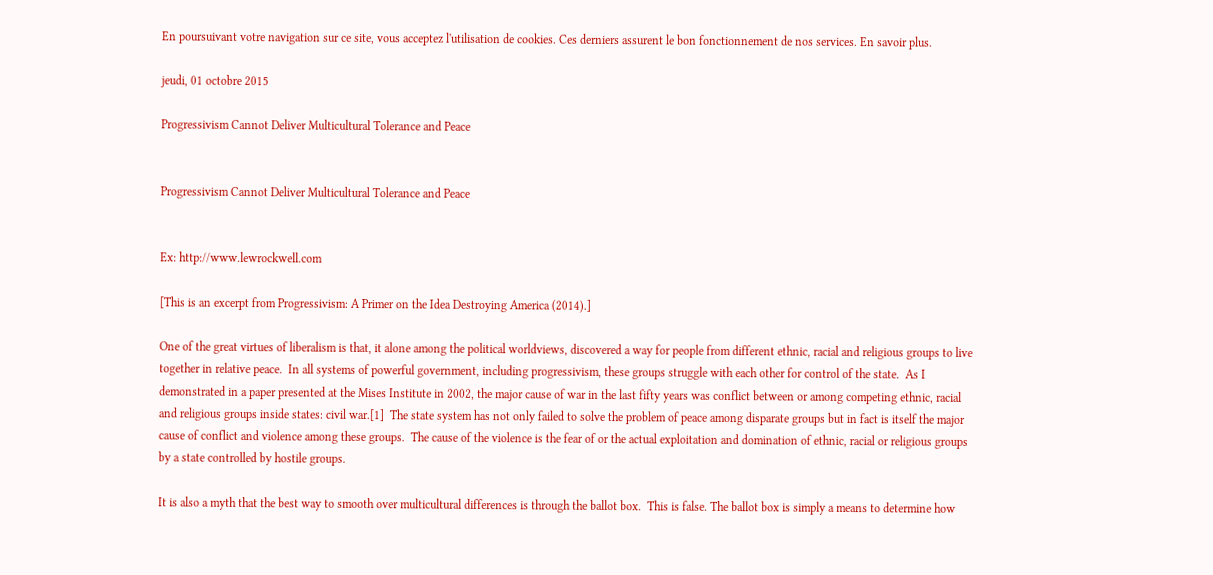En poursuivant votre navigation sur ce site, vous acceptez l'utilisation de cookies. Ces derniers assurent le bon fonctionnement de nos services. En savoir plus.

jeudi, 01 octobre 2015

Progressivism Cannot Deliver Multicultural Tolerance and Peace


Progressivism Cannot Deliver Multicultural Tolerance and Peace


Ex: http://www.lewrockwell.com

[This is an excerpt from Progressivism: A Primer on the Idea Destroying America (2014).]

One of the great virtues of liberalism is that, it alone among the political worldviews, discovered a way for people from different ethnic, racial and religious groups to live together in relative peace.  In all systems of powerful government, including progressivism, these groups struggle with each other for control of the state.  As I demonstrated in a paper presented at the Mises Institute in 2002, the major cause of war in the last fifty years was conflict between or among competing ethnic, racial and religious groups inside states: civil war.[1]  The state system has not only failed to solve the problem of peace among disparate groups but in fact is itself the major cause of conflict and violence among these groups.  The cause of the violence is the fear of or the actual exploitation and domination of ethnic, racial or religious groups by a state controlled by hostile groups.

It is also a myth that the best way to smooth over multicultural differences is through the ballot box.  This is false. The ballot box is simply a means to determine how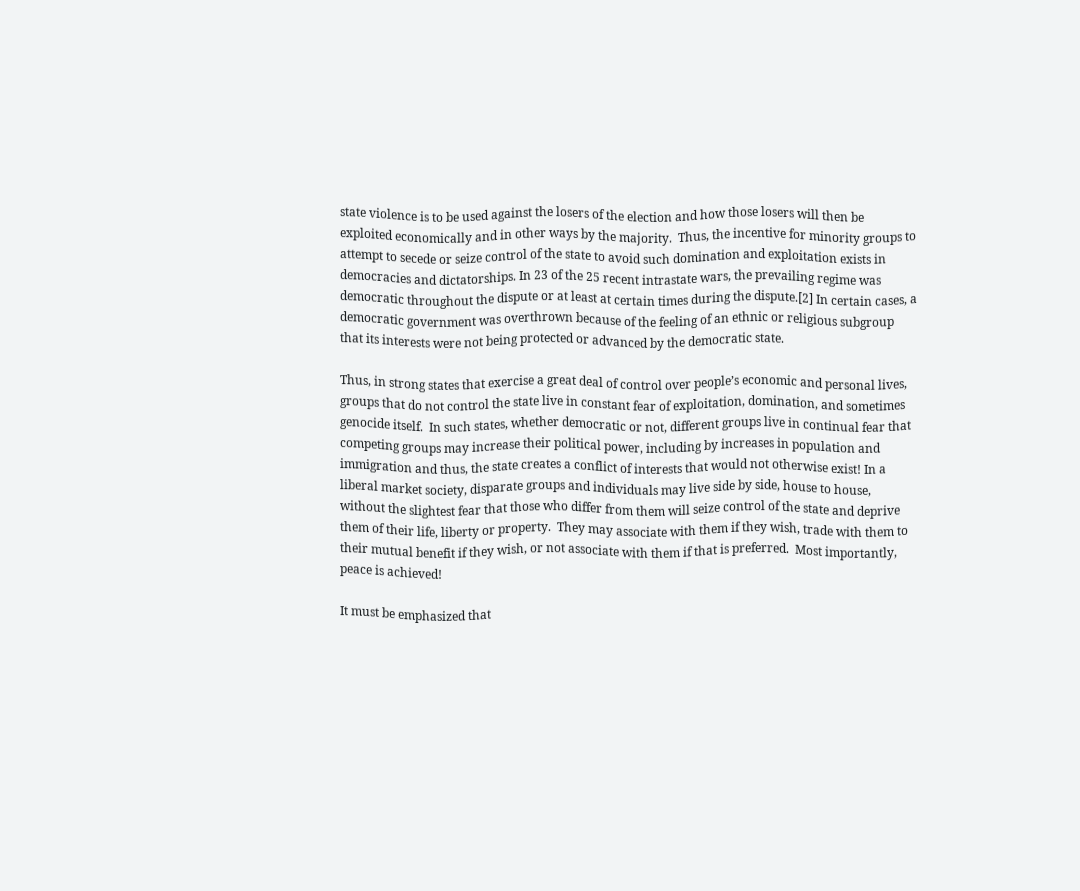state violence is to be used against the losers of the election and how those losers will then be exploited economically and in other ways by the majority.  Thus, the incentive for minority groups to attempt to secede or seize control of the state to avoid such domination and exploitation exists in democracies and dictatorships. In 23 of the 25 recent intrastate wars, the prevailing regime was democratic throughout the dispute or at least at certain times during the dispute.[2] In certain cases, a democratic government was overthrown because of the feeling of an ethnic or religious subgroup that its interests were not being protected or advanced by the democratic state.

Thus, in strong states that exercise a great deal of control over people’s economic and personal lives, groups that do not control the state live in constant fear of exploitation, domination, and sometimes genocide itself.  In such states, whether democratic or not, different groups live in continual fear that competing groups may increase their political power, including by increases in population and immigration and thus, the state creates a conflict of interests that would not otherwise exist! In a liberal market society, disparate groups and individuals may live side by side, house to house, without the slightest fear that those who differ from them will seize control of the state and deprive them of their life, liberty or property.  They may associate with them if they wish, trade with them to their mutual benefit if they wish, or not associate with them if that is preferred.  Most importantly, peace is achieved!

It must be emphasized that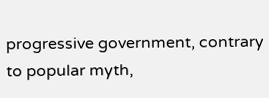progressive government, contrary to popular myth,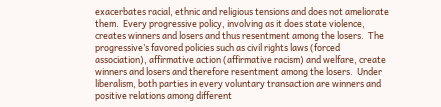exacerbates racial, ethnic and religious tensions and does not ameliorate them.  Every progressive policy, involving as it does state violence, creates winners and losers and thus resentment among the losers.  The progressive’s favored policies such as civil rights laws (forced association), affirmative action (affirmative racism) and welfare, create winners and losers and therefore resentment among the losers.  Under liberalism, both parties in every voluntary transaction are winners and positive relations among different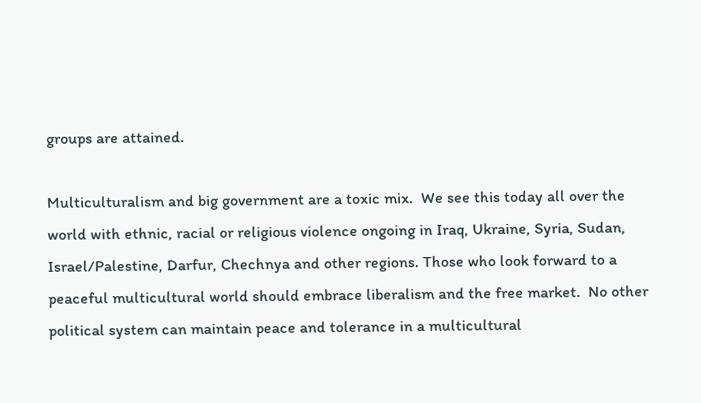groups are attained.

Multiculturalism and big government are a toxic mix.  We see this today all over the world with ethnic, racial or religious violence ongoing in Iraq, Ukraine, Syria, Sudan, Israel/Palestine, Darfur, Chechnya and other regions. Those who look forward to a peaceful multicultural world should embrace liberalism and the free market.  No other political system can maintain peace and tolerance in a multicultural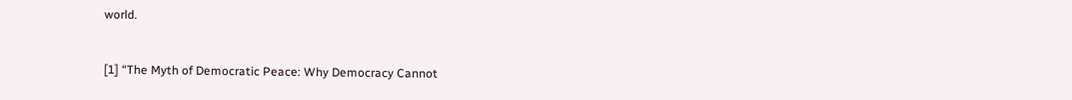world.


[1] “The Myth of Democratic Peace: Why Democracy Cannot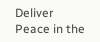Deliver Peace in the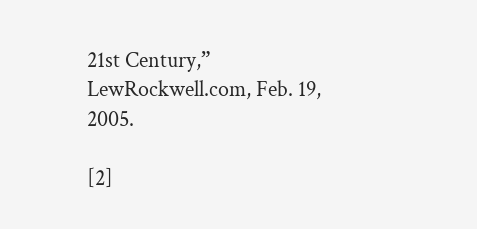21st Century,” LewRockwell.com, Feb. 19, 2005.

[2]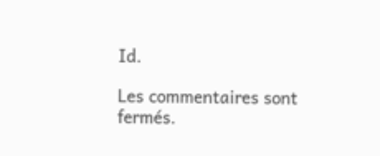Id.

Les commentaires sont fermés.